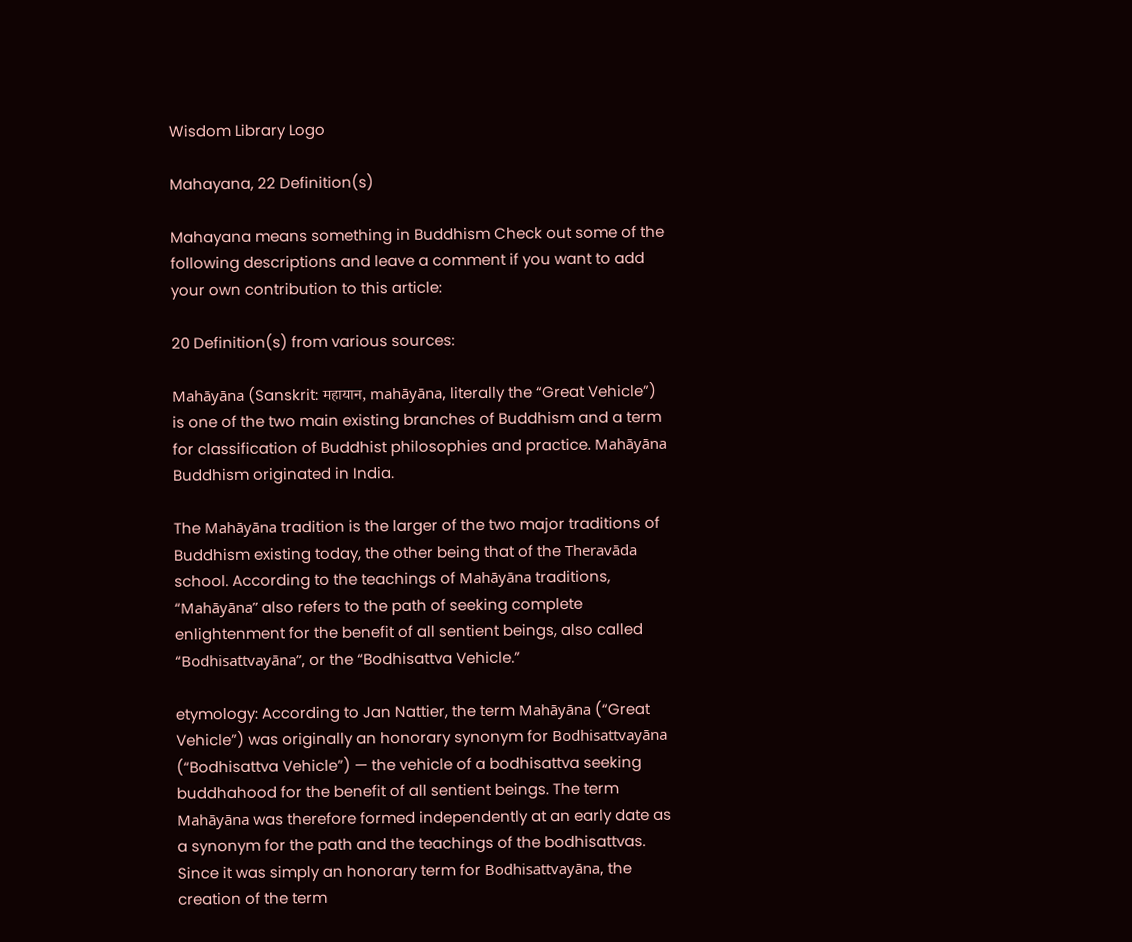Wisdom Library Logo

Mahayana, 22 Definition(s)

Mahayana means something in Buddhism Check out some of the following descriptions and leave a comment if you want to add your own contribution to this article:

20 Definition(s) from various sources:

Mahāyāna (Sanskrit: महायान, mahāyāna, literally the “Great Vehicle”) is one of the two main existing branches of Buddhism and a term for classification of Buddhist philosophies and practice. Mahāyāna Buddhism originated in India.

The Mahāyāna tradition is the larger of the two major traditions of Buddhism existing today, the other being that of the Theravāda school. According to the teachings of Mahāyāna traditions, “Mahāyāna” also refers to the path of seeking complete enlightenment for the benefit of all sentient beings, also called “Bodhisattvayāna”, or the “Bodhisattva Vehicle.”

etymology: According to Jan Nattier, the term Mahāyāna (“Great Vehicle”) was originally an honorary synonym for Bodhisattvayāna (“Bodhisattva Vehicle”) — the vehicle of a bodhisattva seeking buddhahood for the benefit of all sentient beings. The term Mahāyāna was therefore formed independently at an early date as a synonym for the path and the teachings of the bodhisattvas. Since it was simply an honorary term for Bodhisattvayāna, the creation of the term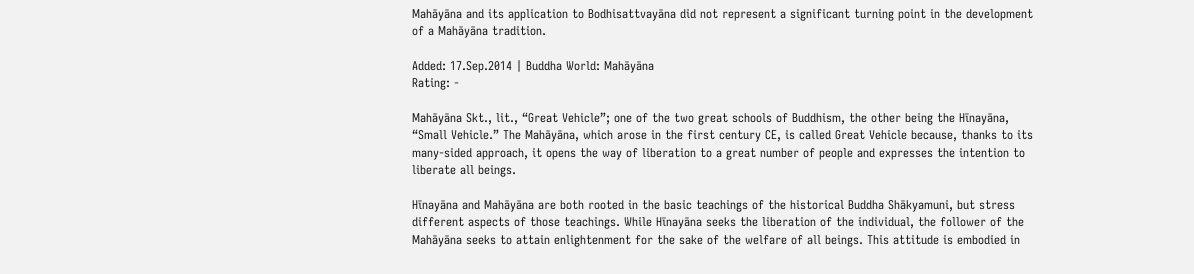Mahāyāna and its application to Bodhisattvayāna did not represent a significant turning point in the development of a Mahāyāna tradition.

Added: 17.Sep.2014 | Buddha World: Mahāyāna
Rating: -

Mahāyāna Skt., lit., “Great Vehicle”; one of the two great schools of Buddhism, the other being the Hīnayāna, “Small Vehicle.” The Mahāyāna, which arose in the first century CE, is called Great Vehicle because, thanks to its many-sided approach, it opens the way of liberation to a great number of people and expresses the intention to liberate all beings.

Hīnayāna and Mahāyāna are both rooted in the basic teachings of the historical Buddha Shākyamuni, but stress different aspects of those teachings. While Hīnayāna seeks the liberation of the individual, the follower of the Mahāyāna seeks to attain enlightenment for the sake of the welfare of all beings. This attitude is embodied in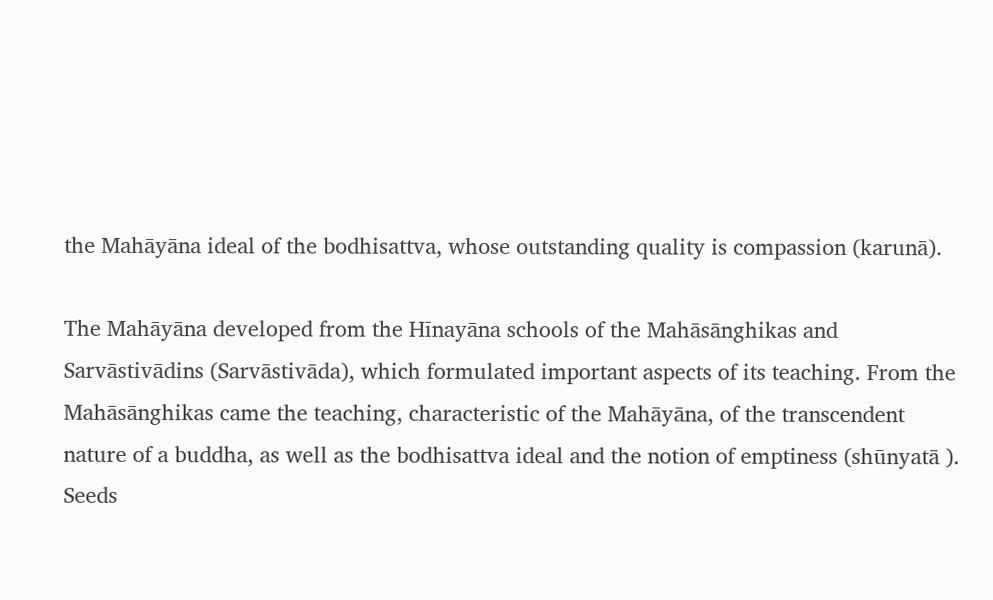the Mahāyāna ideal of the bodhisattva, whose outstanding quality is compassion (karunā).

The Mahāyāna developed from the Hīnayāna schools of the Mahāsānghikas and Sarvāstivādins (Sarvāstivāda), which formulated important aspects of its teaching. From the Mahāsānghikas came the teaching, characteristic of the Mahāyāna, of the transcendent nature of a buddha, as well as the bodhisattva ideal and the notion of emptiness (shūnyatā ). Seeds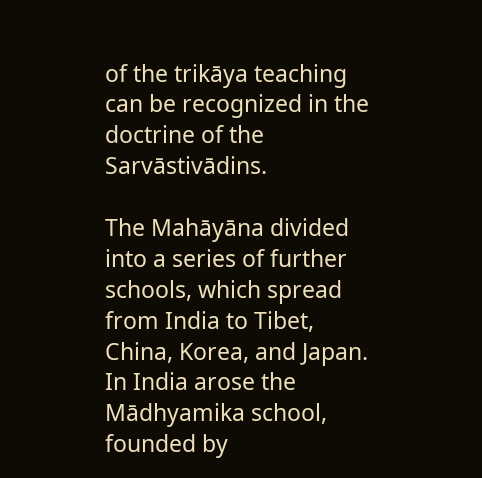of the trikāya teaching can be recognized in the doctrine of the Sarvāstivādins.

The Mahāyāna divided into a series of further schools, which spread from India to Tibet, China, Korea, and Japan. In India arose the Mādhyamika school, founded by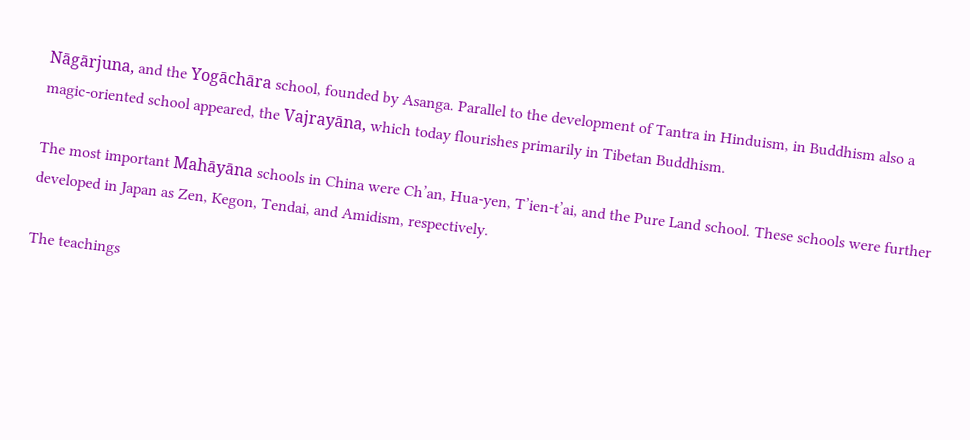Nāgārjuna, and the Yogāchāra school, founded by Asanga. Parallel to the development of Tantra in Hinduism, in Buddhism also a magic-oriented school appeared, the Vajrayāna, which today flourishes primarily in Tibetan Buddhism.

The most important Mahāyāna schools in China were Ch’an, Hua-yen, T’ien-t’ai, and the Pure Land school. These schools were further developed in Japan as Zen, Kegon, Tendai, and Amidism, respectively.

The teachings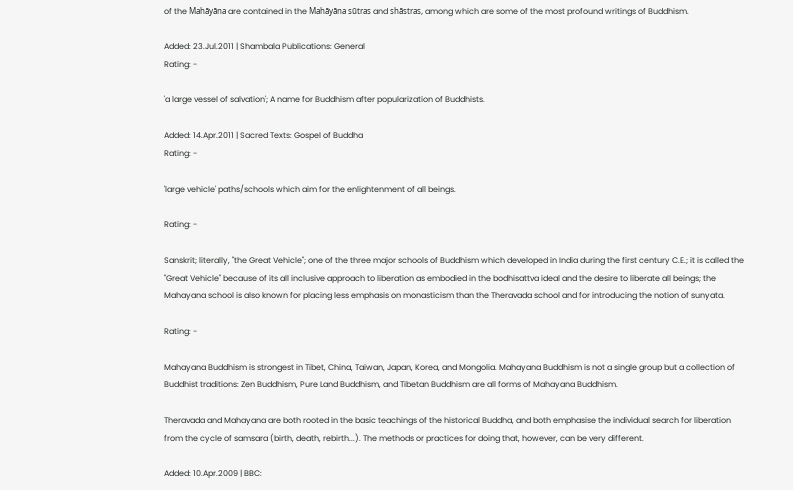of the Mahāyāna are contained in the Mahāyāna sūtras and shāstras, among which are some of the most profound writings of Buddhism.

Added: 23.Jul.2011 | Shambala Publications: General
Rating: -

'a large vessel of salvation'; A name for Buddhism after popularization of Buddhists.

Added: 14.Apr.2011 | Sacred Texts: Gospel of Buddha
Rating: -

'large vehicle' paths/schools which aim for the enlightenment of all beings.

Rating: -

Sanskrit; literally, "the Great Vehicle"; one of the three major schools of Buddhism which developed in India during the first century C.E.; it is called the "Great Vehicle" because of its all inclusive approach to liberation as embodied in the bodhisattva ideal and the desire to liberate all beings; the Mahayana school is also known for placing less emphasis on monasticism than the Theravada school and for introducing the notion of sunyata.

Rating: -

Mahayana Buddhism is strongest in Tibet, China, Taiwan, Japan, Korea, and Mongolia. Mahayana Buddhism is not a single group but a collection of Buddhist traditions: Zen Buddhism, Pure Land Buddhism, and Tibetan Buddhism are all forms of Mahayana Buddhism.

Theravada and Mahayana are both rooted in the basic teachings of the historical Buddha, and both emphasise the individual search for liberation from the cycle of samsara (birth, death, rebirth...). The methods or practices for doing that, however, can be very different.

Added: 10.Apr.2009 | BBC: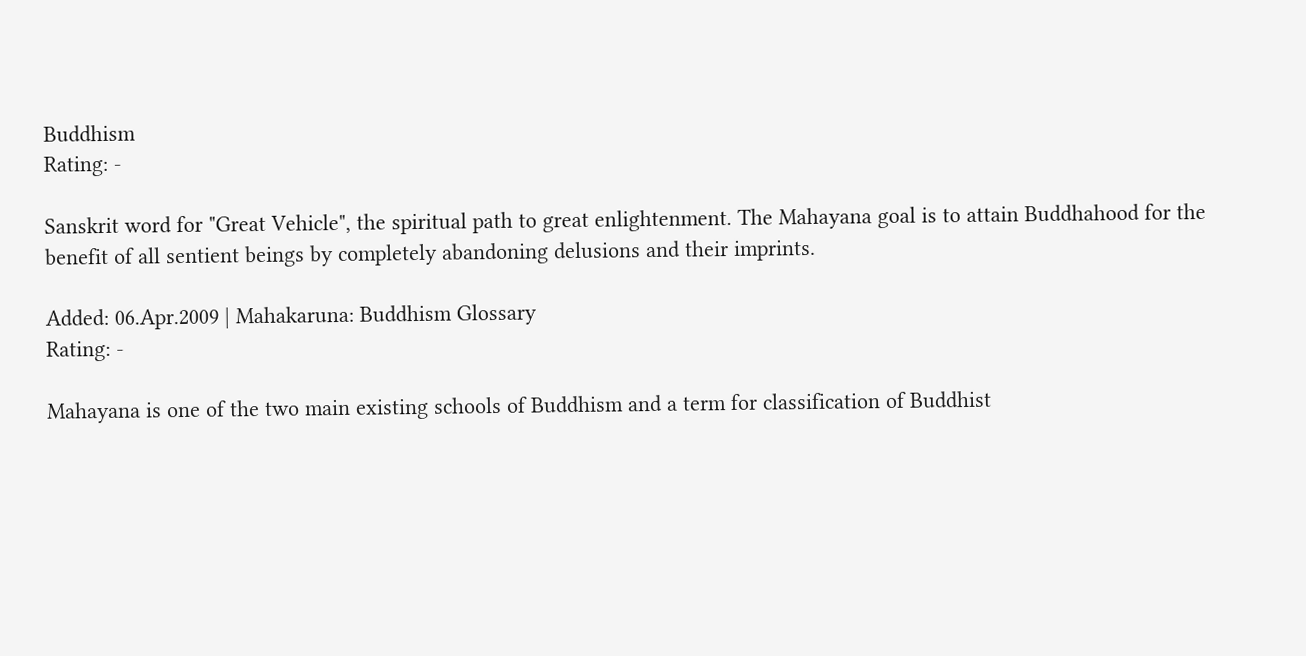Buddhism
Rating: -

Sanskrit word for "Great Vehicle", the spiritual path to great enlightenment. The Mahayana goal is to attain Buddhahood for the benefit of all sentient beings by completely abandoning delusions and their imprints.

Added: 06.Apr.2009 | Mahakaruna: Buddhism Glossary
Rating: -

Mahayana is one of the two main existing schools of Buddhism and a term for classification of Buddhist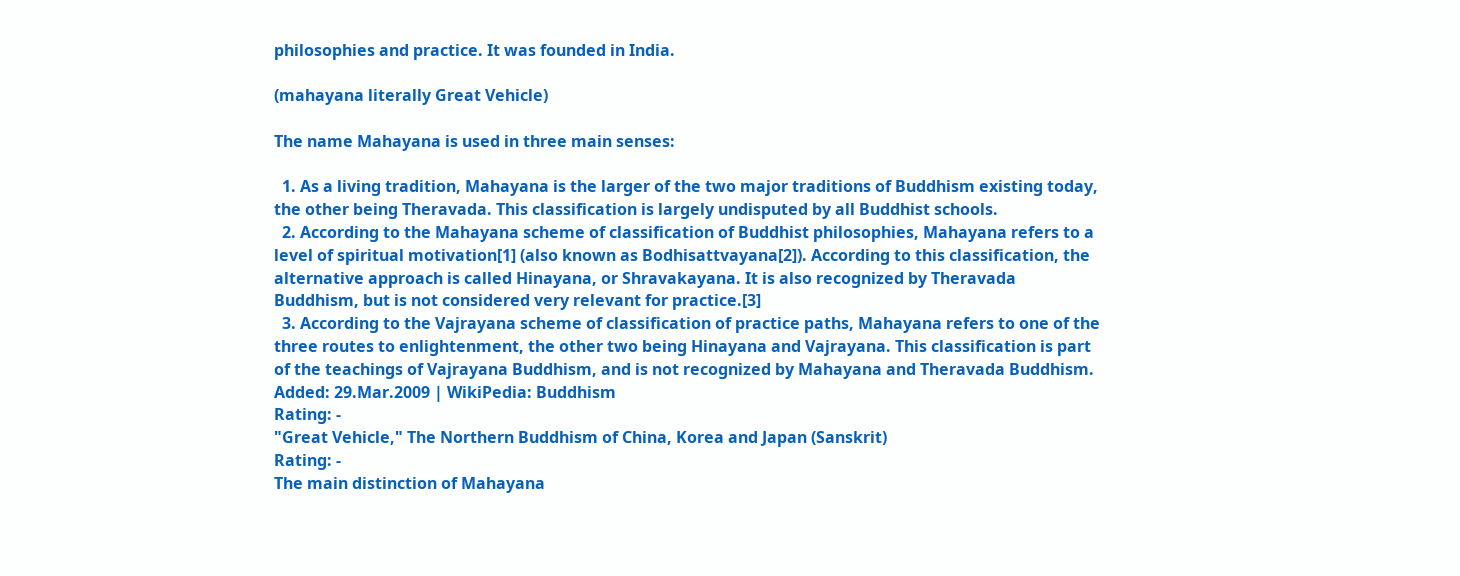philosophies and practice. It was founded in India.

(mahayana literally Great Vehicle)

The name Mahayana is used in three main senses:

  1. As a living tradition, Mahayana is the larger of the two major traditions of Buddhism existing today, the other being Theravada. This classification is largely undisputed by all Buddhist schools.
  2. According to the Mahayana scheme of classification of Buddhist philosophies, Mahayana refers to a level of spiritual motivation[1] (also known as Bodhisattvayana[2]). According to this classification, the alternative approach is called Hinayana, or Shravakayana. It is also recognized by Theravada Buddhism, but is not considered very relevant for practice.[3]
  3. According to the Vajrayana scheme of classification of practice paths, Mahayana refers to one of the three routes to enlightenment, the other two being Hinayana and Vajrayana. This classification is part of the teachings of Vajrayana Buddhism, and is not recognized by Mahayana and Theravada Buddhism.
Added: 29.Mar.2009 | WikiPedia: Buddhism
Rating: -
"Great Vehicle," The Northern Buddhism of China, Korea and Japan (Sanskrit)
Rating: -
The main distinction of Mahayana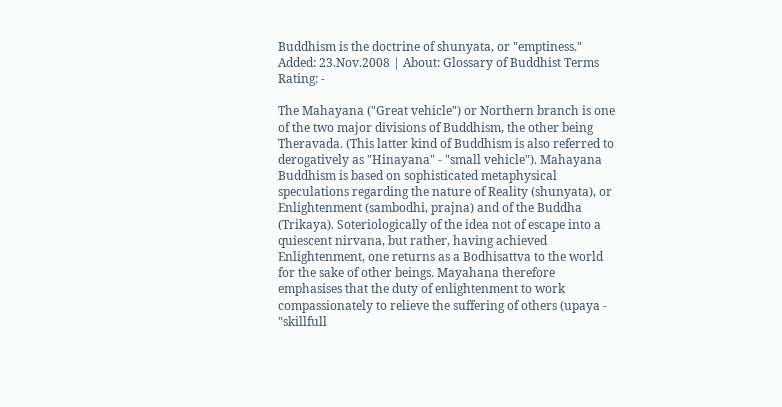Buddhism is the doctrine of shunyata, or "emptiness."
Added: 23.Nov.2008 | About: Glossary of Buddhist Terms
Rating: -

The Mahayana ("Great vehicle") or Northern branch is one of the two major divisions of Buddhism, the other being Theravada. (This latter kind of Buddhism is also referred to derogatively as "Hinayana" - "small vehicle"). Mahayana Buddhism is based on sophisticated metaphysical speculations regarding the nature of Reality (shunyata), or Enlightenment (sambodhi, prajna) and of the Buddha (Trikaya). Soteriologically of the idea not of escape into a quiescent nirvana, but rather, having achieved Enlightenment, one returns as a Bodhisattva to the world for the sake of other beings. Mayahana therefore emphasises that the duty of enlightenment to work compassionately to relieve the suffering of others (upaya - "skillfull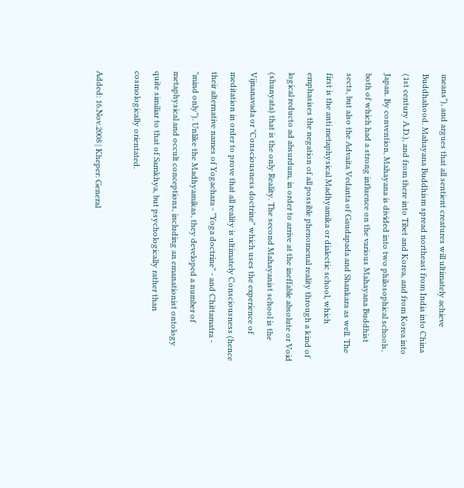means"), and argues that all sentient creatures will ultimately achieve Buddhahood. Mahayana Buddhism spread northeast from India into China (1st century A.D.), and from there into Tibet and Korea, and from Korea into Japan. By convention, Mahayana is divided into two philosophical schools, both of which had a strong influence on the various Mahayana Buddhist sects, but also the Advaita Vedanta of Gaudapada and Shankara as well. The first is the anti metaphysical Madhyamika or dialectic school, which emphasises the negation of all possible phenomenal reality through a kind of logical reducto ad absurdum, in order to arrive at the ineffable absolute or Void (shunyata) that is the only Reality. The second Mahayanist school is the Vijnanavada or "Consciousness doctrine" which uses the experience of meditation in order to prove that all reality is ultimately Consciousness (hence their alternative names of Yogachara - "Yoga doctrine" - and Chittamatra - "mind only"). Unlike the Madhyamikas, they developed a number of metaphysical and occult conceptions, including an emanationist ontology quite similiar to that of Samkhya, but psychologically rather than cosmologically orientated.

Added: 16.Nov.2008 | Kheper: General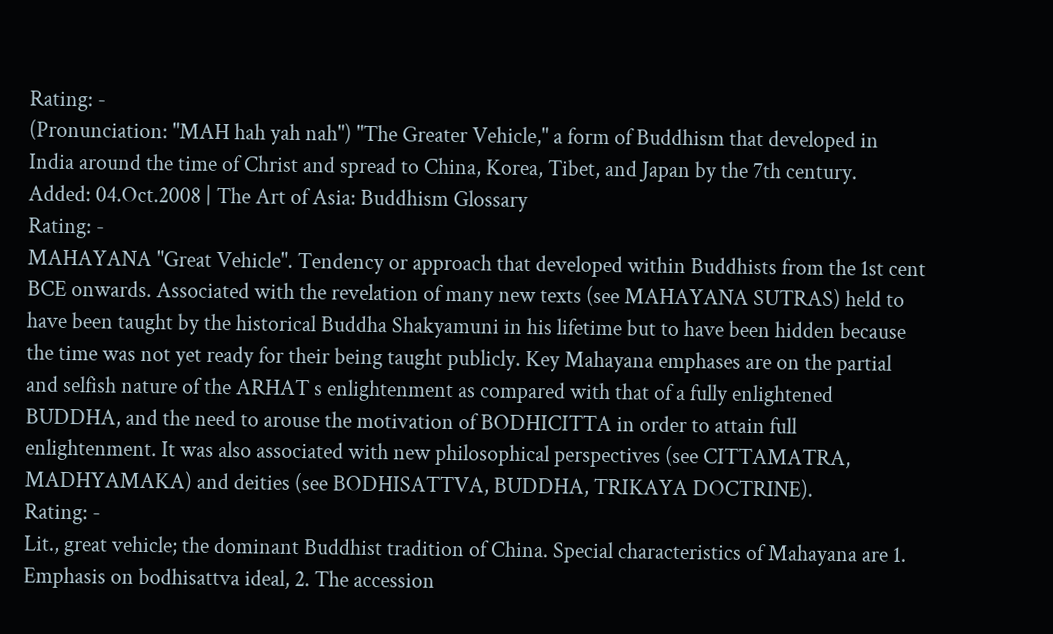Rating: -
(Pronunciation: "MAH hah yah nah") "The Greater Vehicle," a form of Buddhism that developed in India around the time of Christ and spread to China, Korea, Tibet, and Japan by the 7th century.
Added: 04.Oct.2008 | The Art of Asia: Buddhism Glossary
Rating: -
MAHAYANA "Great Vehicle". Tendency or approach that developed within Buddhists from the 1st cent BCE onwards. Associated with the revelation of many new texts (see MAHAYANA SUTRAS) held to have been taught by the historical Buddha Shakyamuni in his lifetime but to have been hidden because the time was not yet ready for their being taught publicly. Key Mahayana emphases are on the partial and selfish nature of the ARHAT s enlightenment as compared with that of a fully enlightened BUDDHA, and the need to arouse the motivation of BODHICITTA in order to attain full enlightenment. It was also associated with new philosophical perspectives (see CITTAMATRA, MADHYAMAKA) and deities (see BODHISATTVA, BUDDHA, TRIKAYA DOCTRINE).
Rating: -
Lit., great vehicle; the dominant Buddhist tradition of China. Special characteristics of Mahayana are 1. Emphasis on bodhisattva ideal, 2. The accession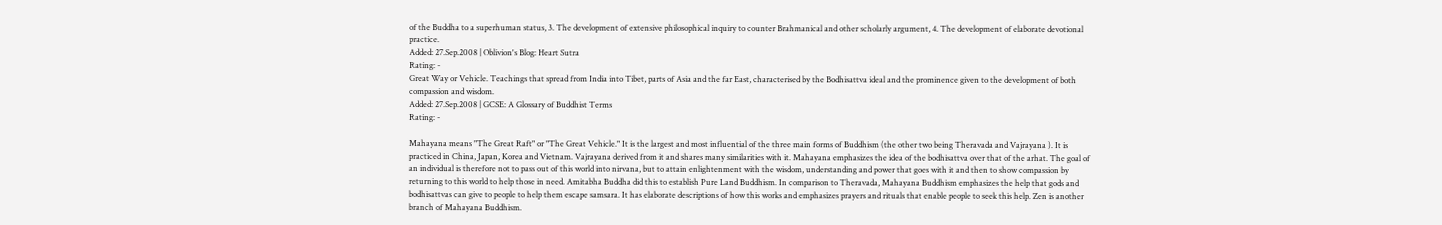of the Buddha to a superhuman status, 3. The development of extensive philosophical inquiry to counter Brahmanical and other scholarly argument, 4. The development of elaborate devotional practice.
Added: 27.Sep.2008 | Oblivion's Blog: Heart Sutra
Rating: -
Great Way or Vehicle. Teachings that spread from India into Tibet, parts of Asia and the far East, characterised by the Bodhisattva ideal and the prominence given to the development of both compassion and wisdom.
Added: 27.Sep.2008 | GCSE: A Glossary of Buddhist Terms
Rating: -

Mahayana means "The Great Raft" or "The Great Vehicle." It is the largest and most influential of the three main forms of Buddhism (the other two being Theravada and Vajrayana ). It is practiced in China, Japan, Korea and Vietnam. Vajrayana derived from it and shares many similarities with it. Mahayana emphasizes the idea of the bodhisattva over that of the arhat. The goal of an individual is therefore not to pass out of this world into nirvana, but to attain enlightenment with the wisdom, understanding and power that goes with it and then to show compassion by returning to this world to help those in need. Amitabha Buddha did this to establish Pure Land Buddhism. In comparison to Theravada, Mahayana Buddhism emphasizes the help that gods and bodhisattvas can give to people to help them escape samsara. It has elaborate descriptions of how this works and emphasizes prayers and rituals that enable people to seek this help. Zen is another branch of Mahayana Buddhism.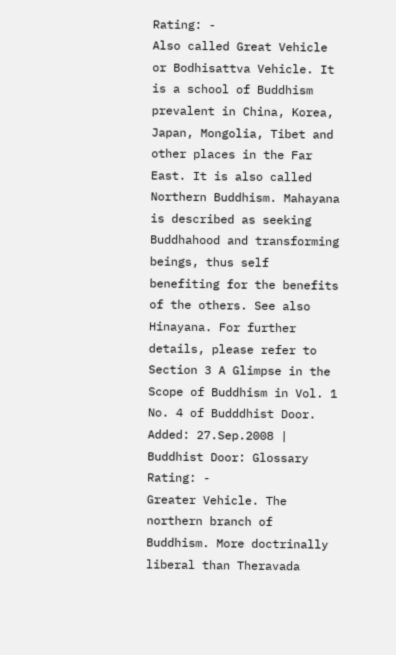Rating: -
Also called Great Vehicle or Bodhisattva Vehicle. It is a school of Buddhism prevalent in China, Korea, Japan, Mongolia, Tibet and other places in the Far East. It is also called Northern Buddhism. Mahayana is described as seeking Buddhahood and transforming beings, thus self benefiting for the benefits of the others. See also Hinayana. For further details, please refer to Section 3 A Glimpse in the Scope of Buddhism in Vol. 1 No. 4 of Budddhist Door.
Added: 27.Sep.2008 | Buddhist Door: Glossary
Rating: -
Greater Vehicle. The northern branch of Buddhism. More doctrinally liberal than Theravada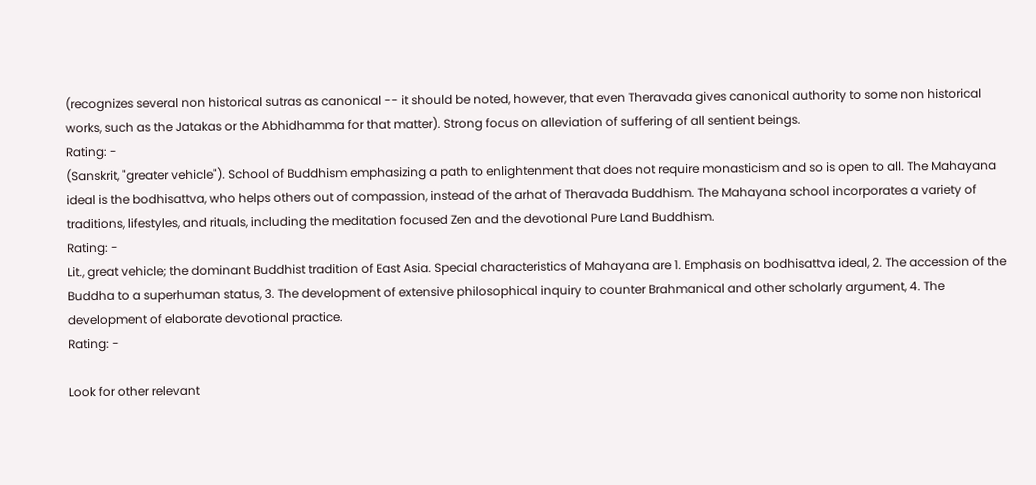(recognizes several non historical sutras as canonical -- it should be noted, however, that even Theravada gives canonical authority to some non historical works, such as the Jatakas or the Abhidhamma for that matter). Strong focus on alleviation of suffering of all sentient beings.
Rating: -
(Sanskrit, "greater vehicle"). School of Buddhism emphasizing a path to enlightenment that does not require monasticism and so is open to all. The Mahayana ideal is the bodhisattva, who helps others out of compassion, instead of the arhat of Theravada Buddhism. The Mahayana school incorporates a variety of traditions, lifestyles, and rituals, including the meditation focused Zen and the devotional Pure Land Buddhism.
Rating: -
Lit., great vehicle; the dominant Buddhist tradition of East Asia. Special characteristics of Mahayana are 1. Emphasis on bodhisattva ideal, 2. The accession of the Buddha to a superhuman status, 3. The development of extensive philosophical inquiry to counter Brahmanical and other scholarly argument, 4. The development of elaborate devotional practice.
Rating: -

Look for other relevant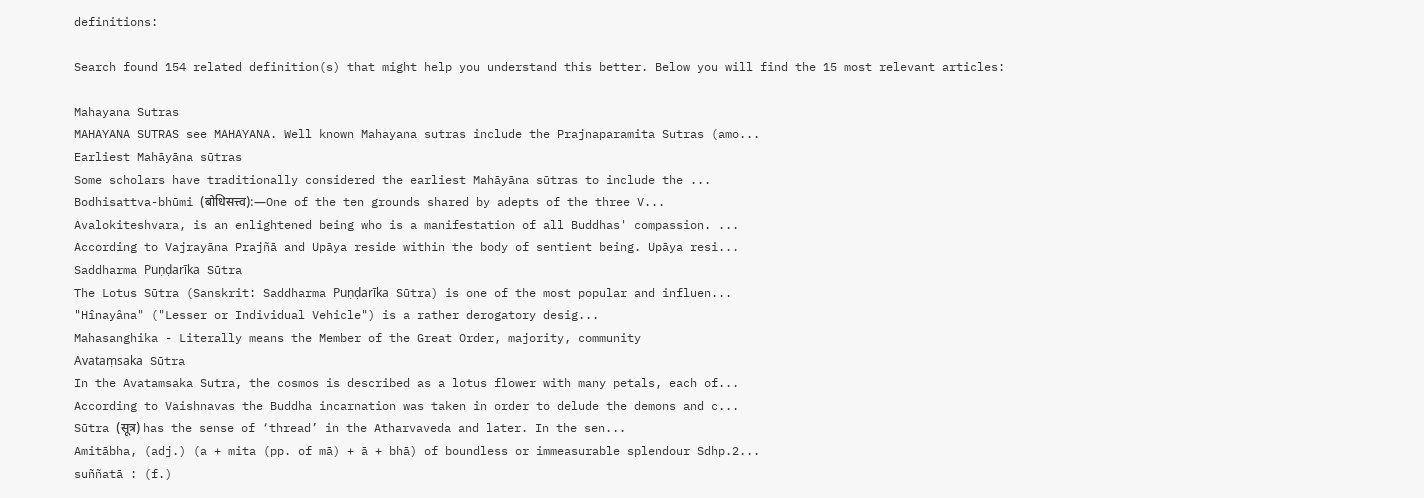definitions:

Search found 154 related definition(s) that might help you understand this better. Below you will find the 15 most relevant articles:

Mahayana Sutras
MAHAYANA SUTRAS see MAHAYANA. Well known Mahayana sutras include the Prajnaparamita Sutras (amo...
Earliest Mahāyāna sūtras
Some scholars have traditionally considered the earliest Mahāyāna sūtras to include the ...
Bodhisattva-bhūmi (बोधिसत्त्व):—One of the ten grounds shared by adepts of the three V...
Avalokiteshvara, is an enlightened being who is a manifestation of all Buddhas' compassion. ...
According to Vajrayāna Prajñā and Upāya reside within the body of sentient being. Upāya resi...
Saddharma Puṇḍarīka Sūtra
The Lotus Sūtra (Sanskrit: Saddharma Puṇḍarīka Sūtra) is one of the most popular and influen...
"Hînayâna" ("Lesser or Individual Vehicle") is a rather derogatory desig...
Mahasanghika - Literally means the Member of the Great Order, majority, community
Avataṃsaka Sūtra
In the Avatamsaka Sutra, the cosmos is described as a lotus flower with many petals, each of...
According to Vaishnavas the Buddha incarnation was taken in order to delude the demons and c...
Sūtra (सूत्र) has the sense of ‘thread’ in the Atharvaveda and later. In the sen...
Amitābha, (adj.) (a + mita (pp. of mā) + ā + bhā) of boundless or immeasurable splendour Sdhp.2...
suññatā : (f.)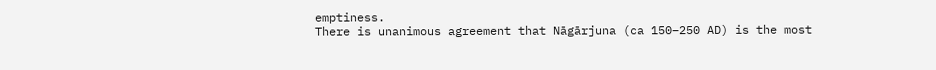emptiness.
There is unanimous agreement that Nāgārjuna (ca 150–250 AD) is the most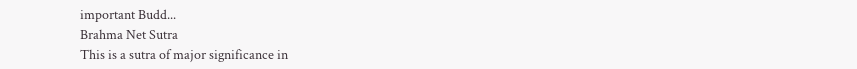important Budd...
Brahma Net Sutra
This is a sutra of major significance in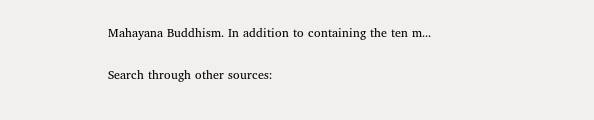Mahayana Buddhism. In addition to containing the ten m...

Search through other sources: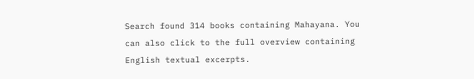Search found 314 books containing Mahayana. You can also click to the full overview containing English textual excerpts.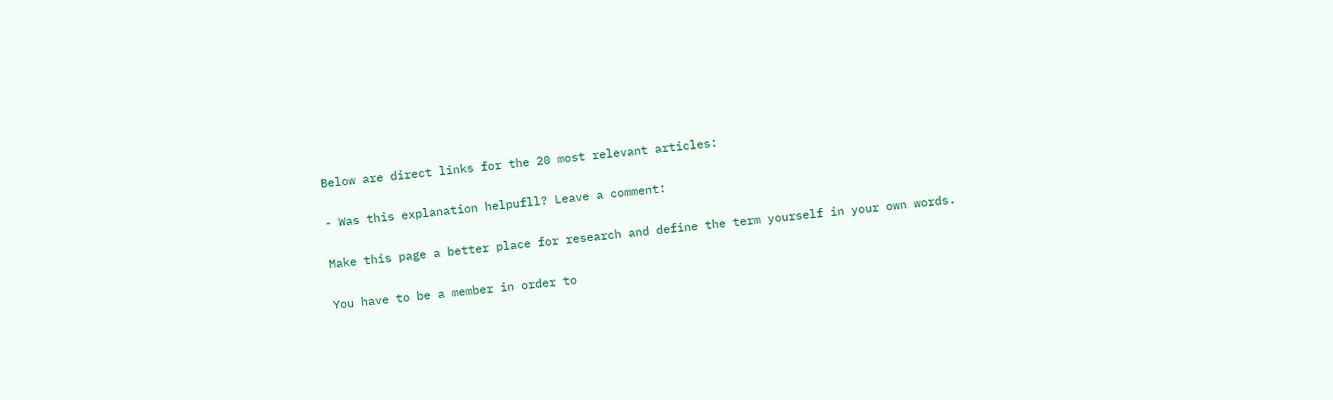Below are direct links for the 20 most relevant articles:

- Was this explanation helpufll? Leave a comment:

Make this page a better place for research and define the term yourself in your own words.

You have to be a member in order to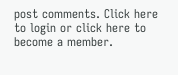post comments. Click here to login or click here to become a member.